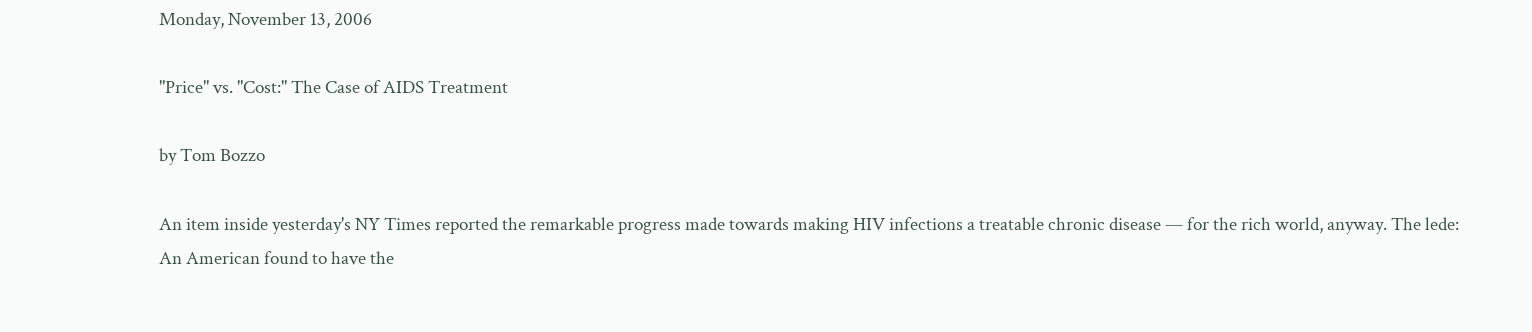Monday, November 13, 2006

"Price" vs. "Cost:" The Case of AIDS Treatment

by Tom Bozzo

An item inside yesterday's NY Times reported the remarkable progress made towards making HIV infections a treatable chronic disease — for the rich world, anyway. The lede:
An American found to have the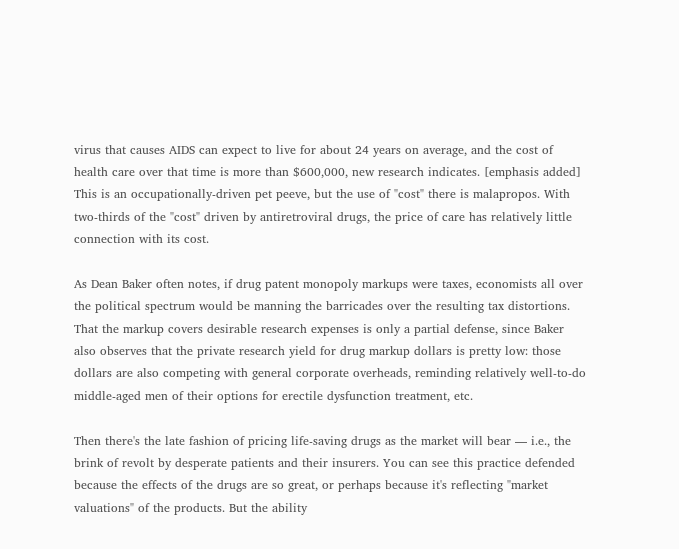virus that causes AIDS can expect to live for about 24 years on average, and the cost of health care over that time is more than $600,000, new research indicates. [emphasis added]
This is an occupationally-driven pet peeve, but the use of "cost" there is malapropos. With two-thirds of the "cost" driven by antiretroviral drugs, the price of care has relatively little connection with its cost.

As Dean Baker often notes, if drug patent monopoly markups were taxes, economists all over the political spectrum would be manning the barricades over the resulting tax distortions. That the markup covers desirable research expenses is only a partial defense, since Baker also observes that the private research yield for drug markup dollars is pretty low: those dollars are also competing with general corporate overheads, reminding relatively well-to-do middle-aged men of their options for erectile dysfunction treatment, etc.

Then there's the late fashion of pricing life-saving drugs as the market will bear — i.e., the brink of revolt by desperate patients and their insurers. You can see this practice defended because the effects of the drugs are so great, or perhaps because it's reflecting "market valuations" of the products. But the ability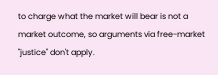to charge what the market will bear is not a market outcome, so arguments via free-market "justice" don't apply.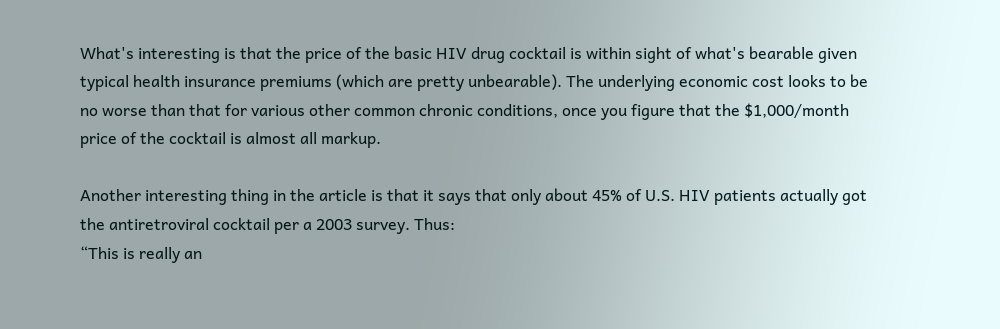What's interesting is that the price of the basic HIV drug cocktail is within sight of what's bearable given typical health insurance premiums (which are pretty unbearable). The underlying economic cost looks to be no worse than that for various other common chronic conditions, once you figure that the $1,000/month price of the cocktail is almost all markup.

Another interesting thing in the article is that it says that only about 45% of U.S. HIV patients actually got the antiretroviral cocktail per a 2003 survey. Thus:
“This is really an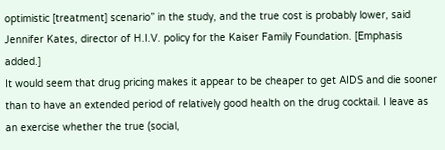optimistic [treatment] scenario” in the study, and the true cost is probably lower, said Jennifer Kates, director of H.I.V. policy for the Kaiser Family Foundation. [Emphasis added.]
It would seem that drug pricing makes it appear to be cheaper to get AIDS and die sooner than to have an extended period of relatively good health on the drug cocktail. I leave as an exercise whether the true (social,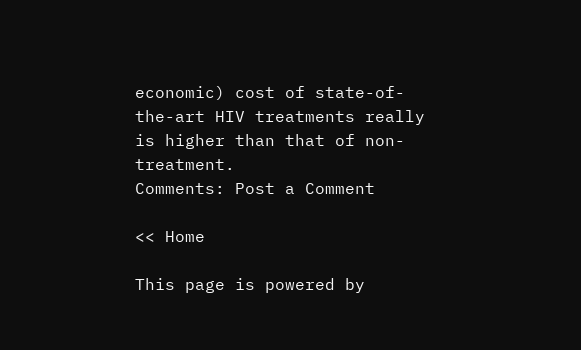economic) cost of state-of-the-art HIV treatments really is higher than that of non-treatment.
Comments: Post a Comment

<< Home

This page is powered by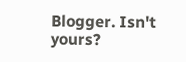Blogger. Isn't yours?